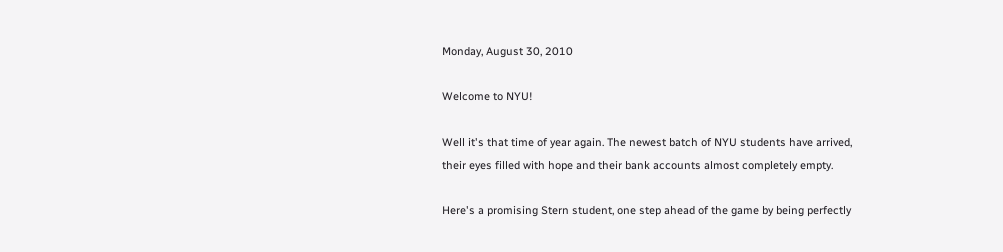Monday, August 30, 2010

Welcome to NYU!

Well it's that time of year again. The newest batch of NYU students have arrived, their eyes filled with hope and their bank accounts almost completely empty.

Here's a promising Stern student, one step ahead of the game by being perfectly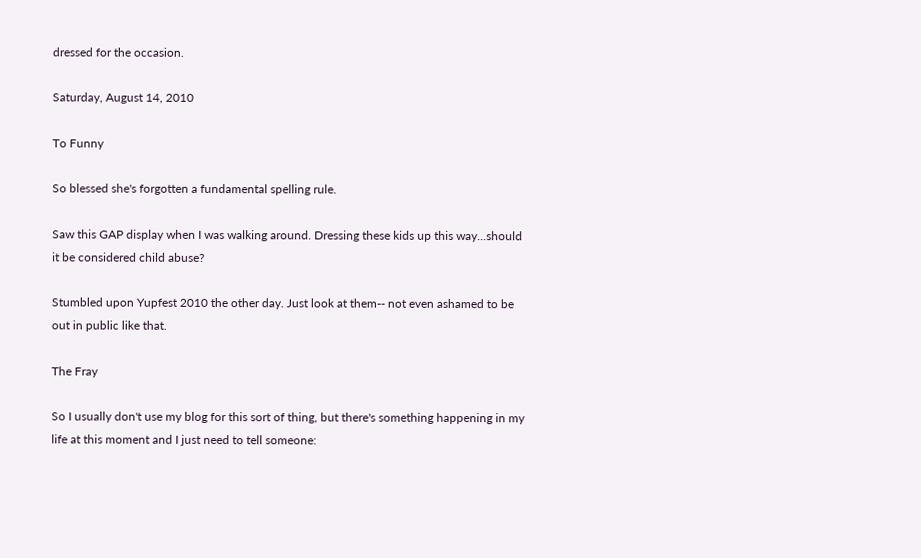dressed for the occasion.

Saturday, August 14, 2010

To Funny

So blessed she's forgotten a fundamental spelling rule.

Saw this GAP display when I was walking around. Dressing these kids up this way...should it be considered child abuse?

Stumbled upon Yupfest 2010 the other day. Just look at them-- not even ashamed to be out in public like that.

The Fray

So I usually don't use my blog for this sort of thing, but there's something happening in my life at this moment and I just need to tell someone: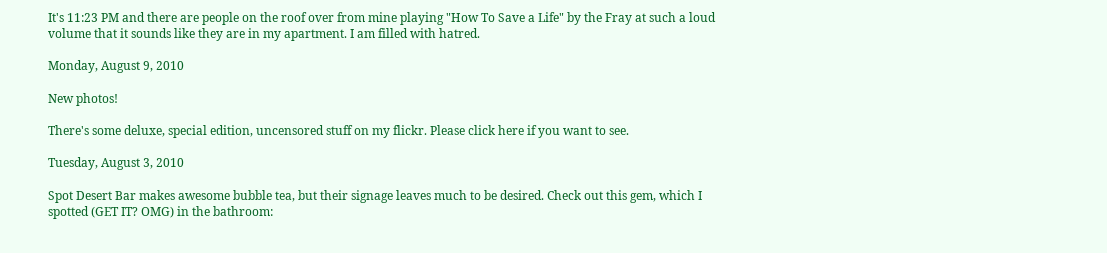It's 11:23 PM and there are people on the roof over from mine playing "How To Save a Life" by the Fray at such a loud volume that it sounds like they are in my apartment. I am filled with hatred.

Monday, August 9, 2010

New photos!

There's some deluxe, special edition, uncensored stuff on my flickr. Please click here if you want to see.

Tuesday, August 3, 2010

Spot Desert Bar makes awesome bubble tea, but their signage leaves much to be desired. Check out this gem, which I spotted (GET IT? OMG) in the bathroom: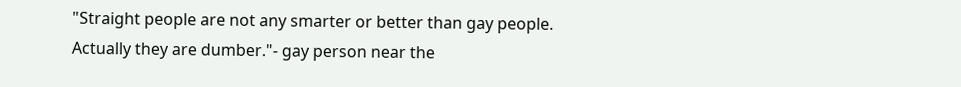"Straight people are not any smarter or better than gay people. Actually they are dumber."- gay person near the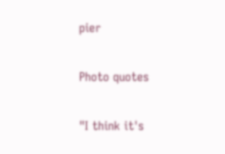pier

Photo quotes

"I think it's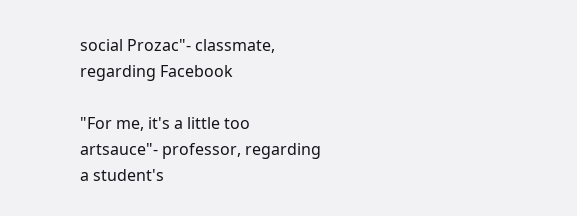social Prozac"- classmate, regarding Facebook

"For me, it's a little too artsauce"- professor, regarding a student's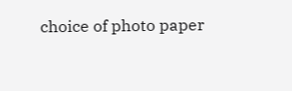choice of photo paper